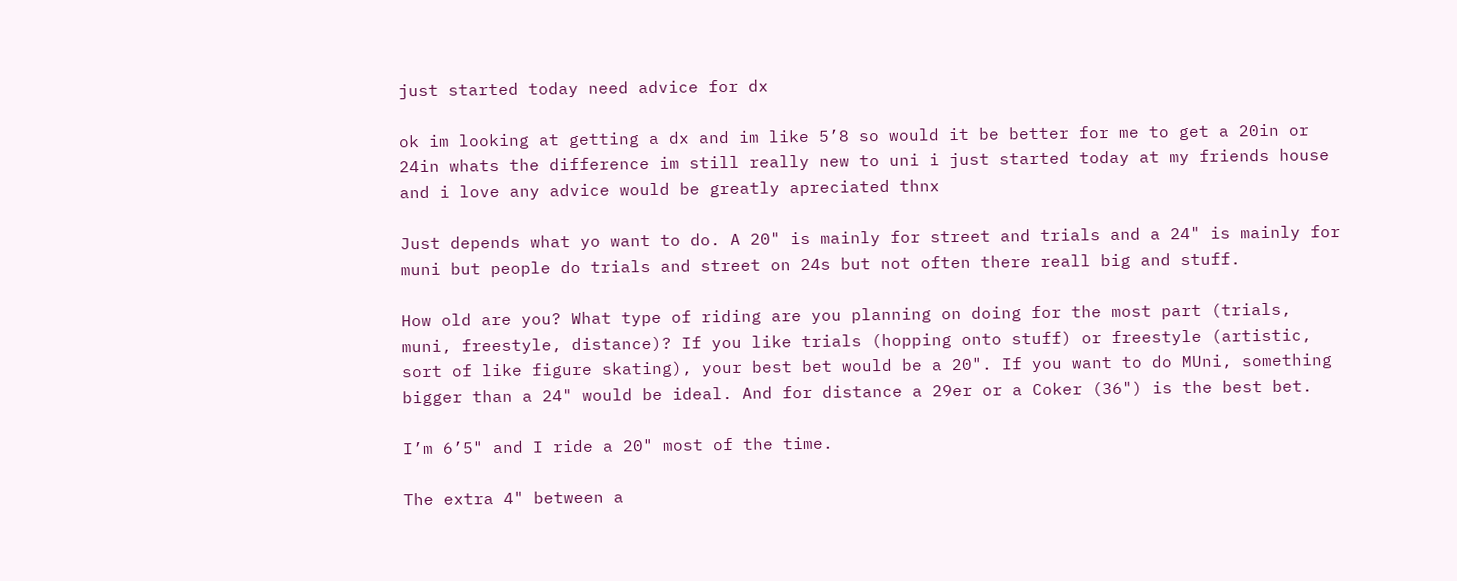just started today need advice for dx

ok im looking at getting a dx and im like 5’8 so would it be better for me to get a 20in or 24in whats the difference im still really new to uni i just started today at my friends house and i love any advice would be greatly apreciated thnx

Just depends what yo want to do. A 20" is mainly for street and trials and a 24" is mainly for muni but people do trials and street on 24s but not often there reall big and stuff.

How old are you? What type of riding are you planning on doing for the most part (trials, muni, freestyle, distance)? If you like trials (hopping onto stuff) or freestyle (artistic, sort of like figure skating), your best bet would be a 20". If you want to do MUni, something bigger than a 24" would be ideal. And for distance a 29er or a Coker (36") is the best bet.

I’m 6’5" and I ride a 20" most of the time.

The extra 4" between a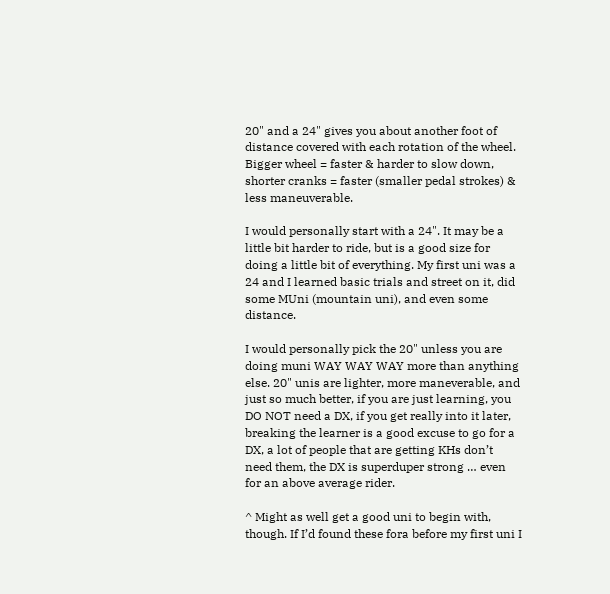20" and a 24" gives you about another foot of distance covered with each rotation of the wheel. Bigger wheel = faster & harder to slow down, shorter cranks = faster (smaller pedal strokes) & less maneuverable.

I would personally start with a 24". It may be a little bit harder to ride, but is a good size for doing a little bit of everything. My first uni was a 24 and I learned basic trials and street on it, did some MUni (mountain uni), and even some distance.

I would personally pick the 20" unless you are doing muni WAY WAY WAY more than anything else. 20" unis are lighter, more maneverable, and just so much better, if you are just learning, you DO NOT need a DX, if you get really into it later, breaking the learner is a good excuse to go for a DX, a lot of people that are getting KHs don’t need them, the DX is superduper strong … even for an above average rider.

^ Might as well get a good uni to begin with, though. If I’d found these fora before my first uni I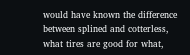would have known the difference between splined and cotterless, what tires are good for what,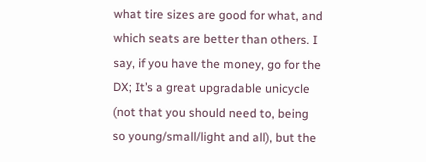what tire sizes are good for what, and which seats are better than others. I say, if you have the money, go for the DX; It’s a great upgradable unicycle (not that you should need to, being so young/small/light and all), but the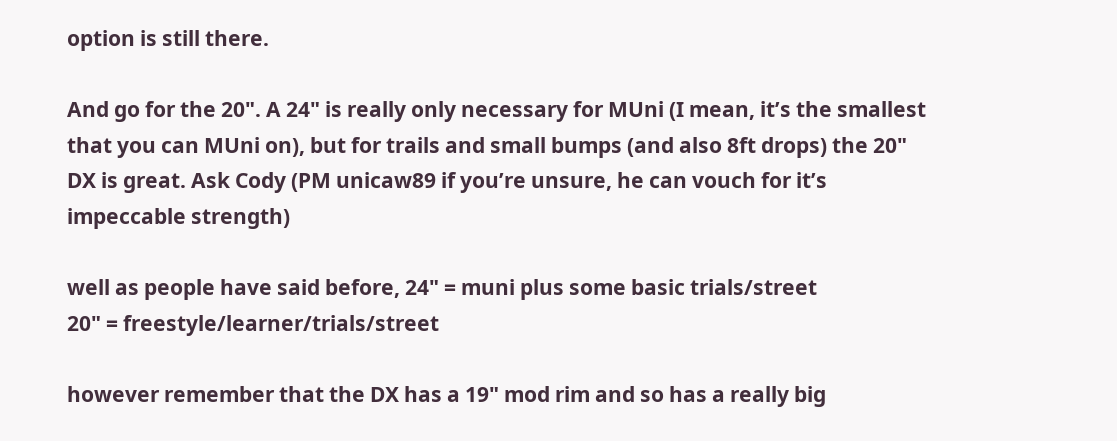option is still there.

And go for the 20". A 24" is really only necessary for MUni (I mean, it’s the smallest that you can MUni on), but for trails and small bumps (and also 8ft drops) the 20" DX is great. Ask Cody (PM unicaw89 if you’re unsure, he can vouch for it’s impeccable strength)

well as people have said before, 24" = muni plus some basic trials/street
20" = freestyle/learner/trials/street

however remember that the DX has a 19" mod rim and so has a really big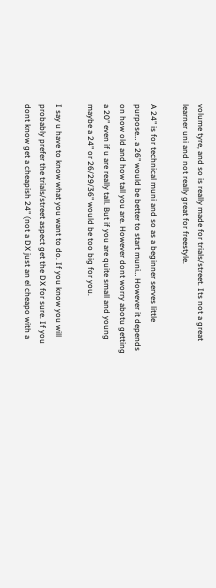volume tyre, and so is really made for trials/street. Its not a great learner uni and not really great for freestyle.

A 24" is for technical muni and so as a beginner serves little purpose… a 26" would be better to start muni… However it depends on how old and how tall you are. However dont worry abotu getting a 20" even if u are really tall. But if you are quite small and young maybe a 24" or 26/29/36" would be too big for you.

I say u have to know what you want to do. If you know you will probably prefer the trials/street aspect get the DX for sure. If you dont know get a cheapish 24" (not a DX just an el cheapo with a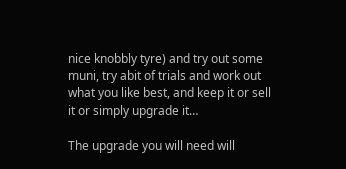nice knobbly tyre) and try out some muni, try abit of trials and work out what you like best, and keep it or sell it or simply upgrade it…

The upgrade you will need will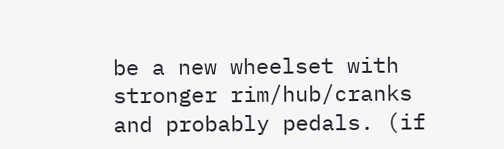be a new wheelset with stronger rim/hub/cranks and probably pedals. (if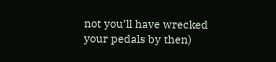not you’ll have wrecked your pedals by then)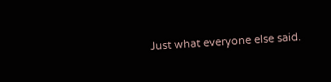Just what everyone else said.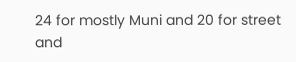24 for mostly Muni and 20 for street and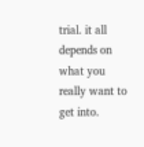trial. it all depends on what you really want to get into.